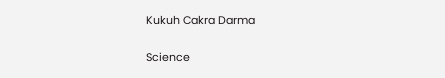Kukuh Cakra Darma

Science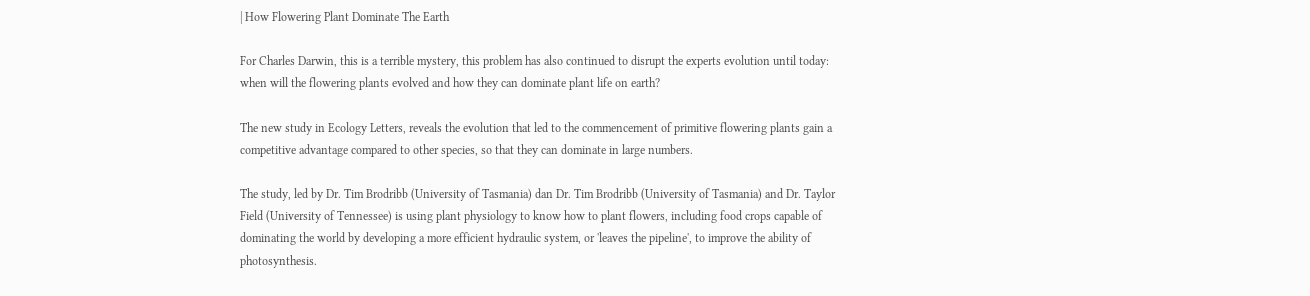| How Flowering Plant Dominate The Earth

For Charles Darwin, this is a terrible mystery, this problem has also continued to disrupt the experts evolution until today: when will the flowering plants evolved and how they can dominate plant life on earth?

The new study in Ecology Letters, reveals the evolution that led to the commencement of primitive flowering plants gain a competitive advantage compared to other species, so that they can dominate in large numbers.

The study, led by Dr. Tim Brodribb (University of Tasmania) dan Dr. Tim Brodribb (University of Tasmania) and Dr. Taylor Field (University of Tennessee) is using plant physiology to know how to plant flowers, including food crops capable of dominating the world by developing a more efficient hydraulic system, or 'leaves the pipeline', to improve the ability of photosynthesis.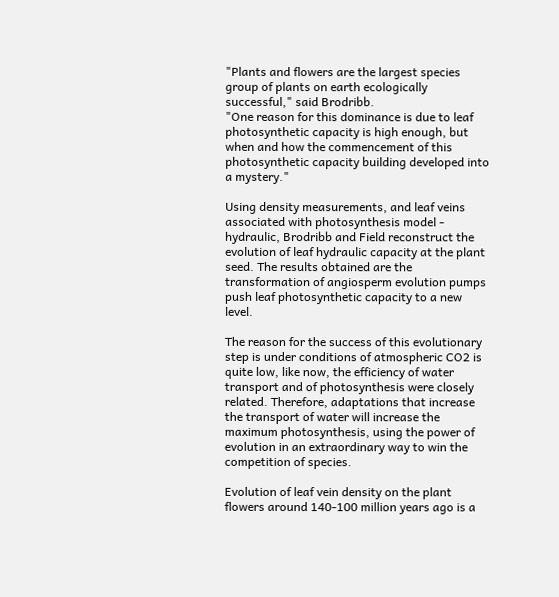"Plants and flowers are the largest species group of plants on earth ecologically successful," said Brodribb.
"One reason for this dominance is due to leaf photosynthetic capacity is high enough, but when and how the commencement of this photosynthetic capacity building developed into a mystery."

Using density measurements, and leaf veins associated with photosynthesis model - hydraulic, Brodribb and Field reconstruct the evolution of leaf hydraulic capacity at the plant seed. The results obtained are the transformation of angiosperm evolution pumps push leaf photosynthetic capacity to a new level.

The reason for the success of this evolutionary step is under conditions of atmospheric CO2 is quite low, like now, the efficiency of water transport and of photosynthesis were closely related. Therefore, adaptations that increase the transport of water will increase the maximum photosynthesis, using the power of evolution in an extraordinary way to win the competition of species.

Evolution of leaf vein density on the plant flowers around 140-100 million years ago is a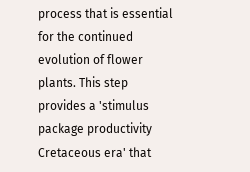process that is essential for the continued evolution of flower plants. This step provides a 'stimulus package productivity Cretaceous era' that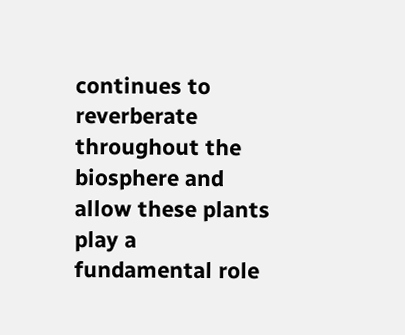continues to reverberate throughout the biosphere and allow these plants play a fundamental role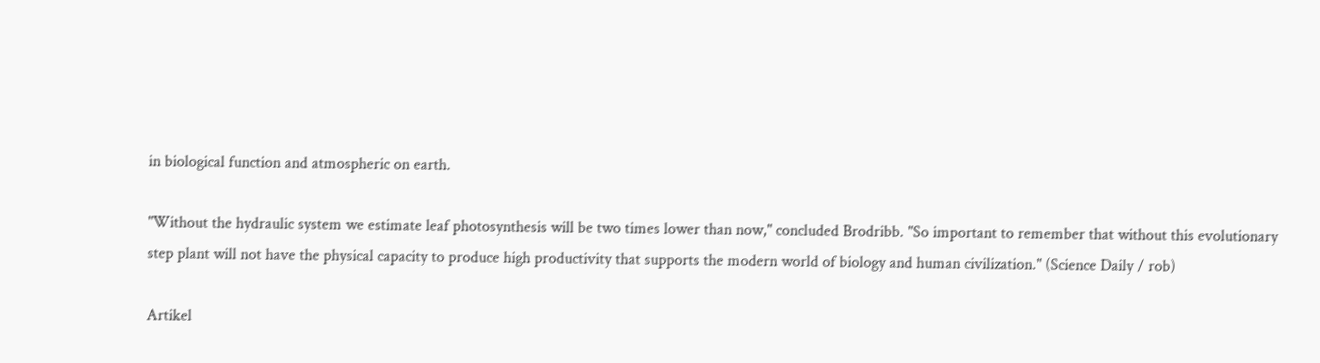in biological function and atmospheric on earth.

"Without the hydraulic system we estimate leaf photosynthesis will be two times lower than now," concluded Brodribb. "So important to remember that without this evolutionary step plant will not have the physical capacity to produce high productivity that supports the modern world of biology and human civilization." (Science Daily / rob)

Artikel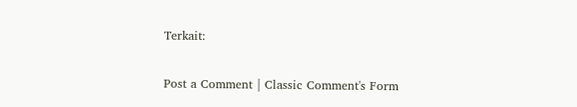Terkait:


Post a Comment | Classic Comment's Form